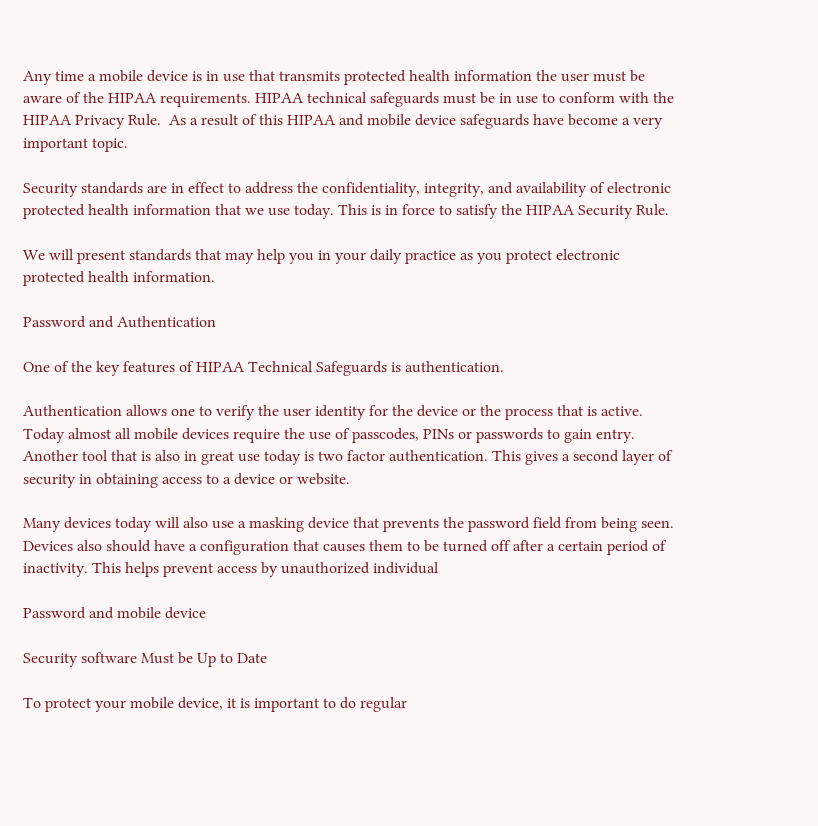Any time a mobile device is in use that transmits protected health information the user must be aware of the HIPAA requirements. HIPAA technical safeguards must be in use to conform with the HIPAA Privacy Rule.  As a result of this HIPAA and mobile device safeguards have become a very important topic.

Security standards are in effect to address the confidentiality, integrity, and availability of electronic protected health information that we use today. This is in force to satisfy the HIPAA Security Rule.

We will present standards that may help you in your daily practice as you protect electronic protected health information.

Password and Authentication

One of the key features of HIPAA Technical Safeguards is authentication.

Authentication allows one to verify the user identity for the device or the process that is active. Today almost all mobile devices require the use of passcodes, PINs or passwords to gain entry. Another tool that is also in great use today is two factor authentication. This gives a second layer of security in obtaining access to a device or website.

Many devices today will also use a masking device that prevents the password field from being seen. Devices also should have a configuration that causes them to be turned off after a certain period of inactivity. This helps prevent access by unauthorized individual

Password and mobile device

Security software Must be Up to Date

To protect your mobile device, it is important to do regular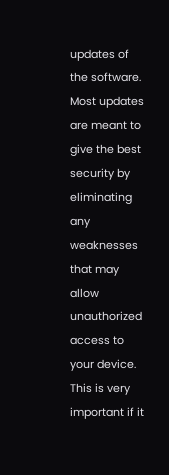updates of the software. Most updates are meant to give the best security by eliminating any weaknesses that may allow unauthorized access to your device. This is very important if it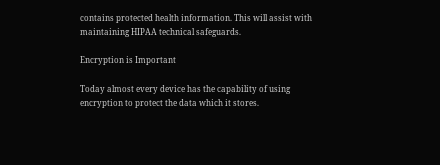contains protected health information. This will assist with maintaining HIPAA technical safeguards.

Encryption is Important

Today almost every device has the capability of using encryption to protect the data which it stores.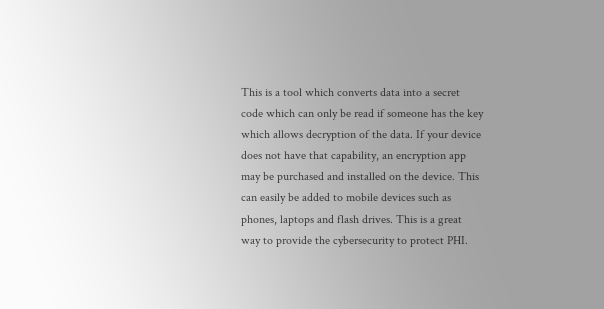This is a tool which converts data into a secret code which can only be read if someone has the key which allows decryption of the data. If your device does not have that capability, an encryption app may be purchased and installed on the device. This can easily be added to mobile devices such as phones, laptops and flash drives. This is a great way to provide the cybersecurity to protect PHI.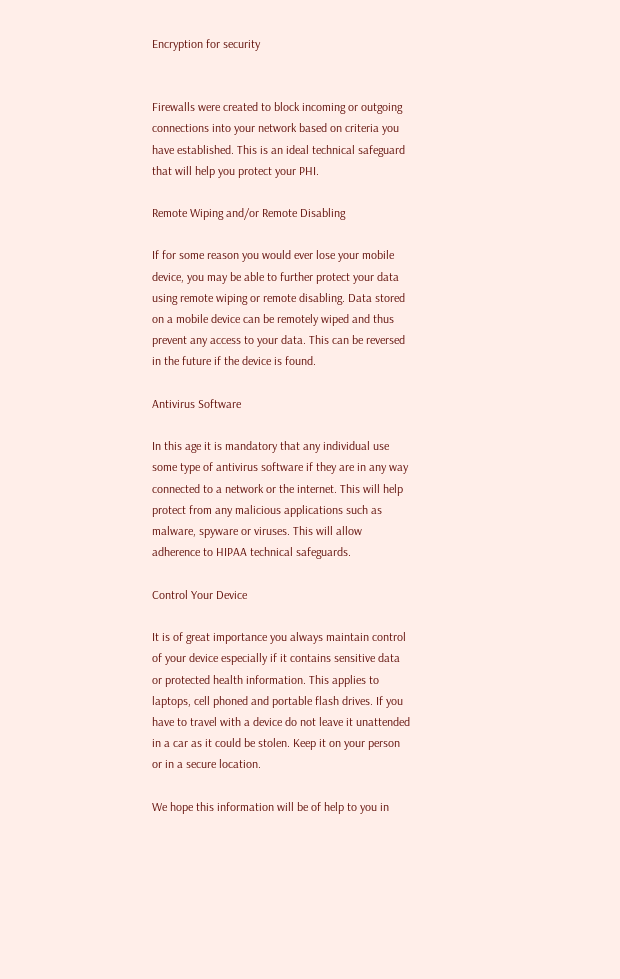Encryption for security


Firewalls were created to block incoming or outgoing connections into your network based on criteria you have established. This is an ideal technical safeguard that will help you protect your PHI.

Remote Wiping and/or Remote Disabling

If for some reason you would ever lose your mobile device, you may be able to further protect your data using remote wiping or remote disabling. Data stored on a mobile device can be remotely wiped and thus prevent any access to your data. This can be reversed in the future if the device is found.

Antivirus Software

In this age it is mandatory that any individual use some type of antivirus software if they are in any way connected to a network or the internet. This will help protect from any malicious applications such as malware, spyware or viruses. This will allow adherence to HIPAA technical safeguards.

Control Your Device

It is of great importance you always maintain control of your device especially if it contains sensitive data or protected health information. This applies to laptops, cell phoned and portable flash drives. If you have to travel with a device do not leave it unattended in a car as it could be stolen. Keep it on your person or in a secure location.

We hope this information will be of help to you in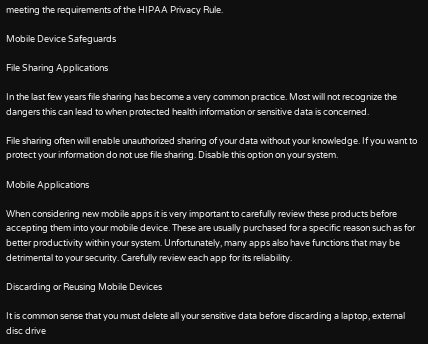meeting the requirements of the HIPAA Privacy Rule.

Mobile Device Safeguards

File Sharing Applications

In the last few years file sharing has become a very common practice. Most will not recognize the dangers this can lead to when protected health information or sensitive data is concerned.

File sharing often will enable unauthorized sharing of your data without your knowledge. If you want to protect your information do not use file sharing. Disable this option on your system.

Mobile Applications

When considering new mobile apps it is very important to carefully review these products before accepting them into your mobile device. These are usually purchased for a specific reason such as for better productivity within your system. Unfortunately, many apps also have functions that may be detrimental to your security. Carefully review each app for its reliability.

Discarding or Reusing Mobile Devices

It is common sense that you must delete all your sensitive data before discarding a laptop, external disc drive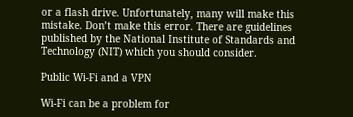or a flash drive. Unfortunately, many will make this mistake. Don’t make this error. There are guidelines published by the National Institute of Standards and Technology (NIT) which you should consider.

Public Wi-Fi and a VPN

Wi-Fi can be a problem for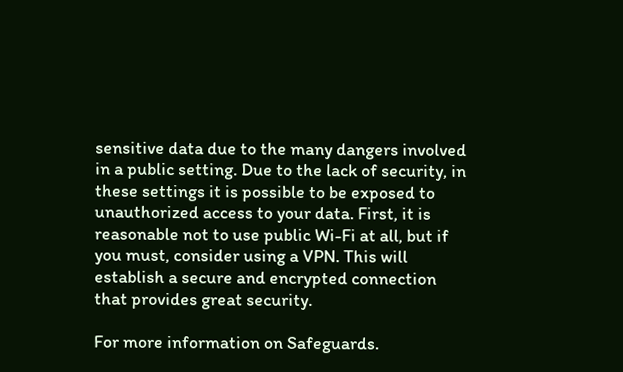sensitive data due to the many dangers involved in a public setting. Due to the lack of security, in these settings it is possible to be exposed to unauthorized access to your data. First, it is reasonable not to use public Wi-Fi at all, but if you must, consider using a VPN. This will establish a secure and encrypted connection that provides great security.

For more information on Safeguards.